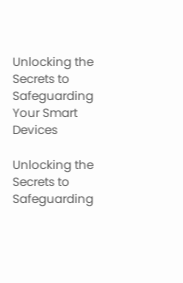Unlocking the Secrets to Safeguarding Your Smart Devices

Unlocking the Secrets to Safeguarding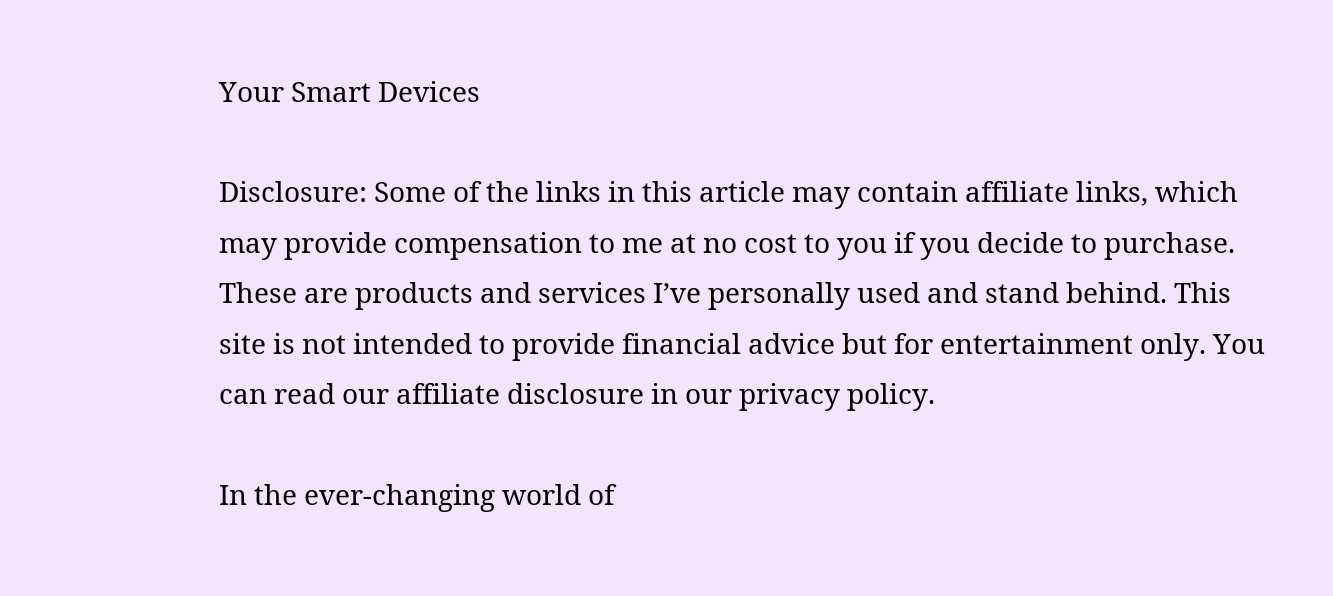Your Smart Devices

Disclosure: Some of the links in this article may contain affiliate links, which may provide compensation to me at no cost to you if you decide to purchase. These are products and services I’ve personally used and stand behind. This site is not intended to provide financial advice but for entertainment only. You can read our affiliate disclosure in our privacy policy.

In the ever-changing world of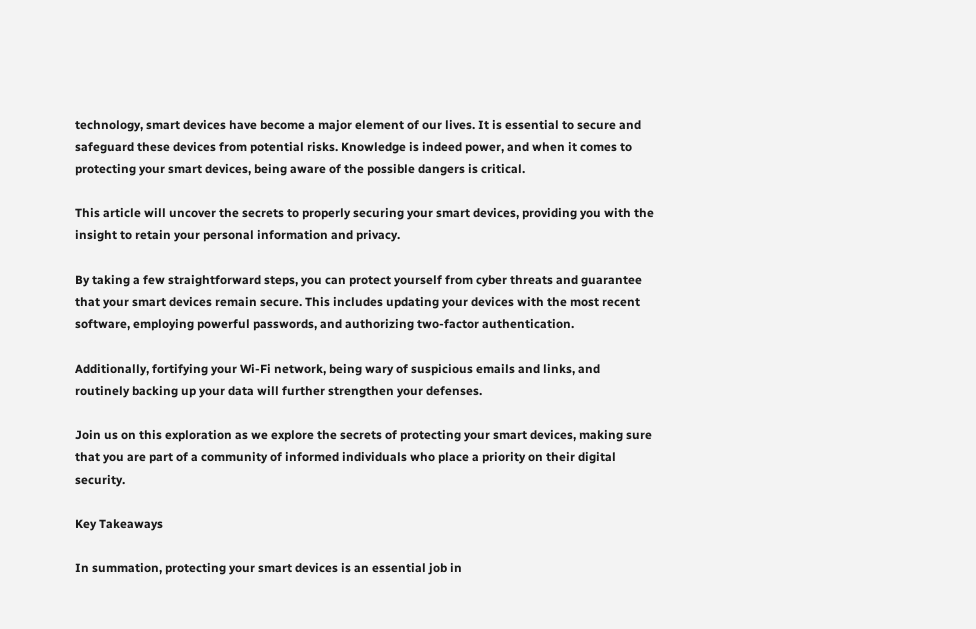technology, smart devices have become a major element of our lives. It is essential to secure and safeguard these devices from potential risks. Knowledge is indeed power, and when it comes to protecting your smart devices, being aware of the possible dangers is critical.

This article will uncover the secrets to properly securing your smart devices, providing you with the insight to retain your personal information and privacy.

By taking a few straightforward steps, you can protect yourself from cyber threats and guarantee that your smart devices remain secure. This includes updating your devices with the most recent software, employing powerful passwords, and authorizing two-factor authentication.

Additionally, fortifying your Wi-Fi network, being wary of suspicious emails and links, and routinely backing up your data will further strengthen your defenses.

Join us on this exploration as we explore the secrets of protecting your smart devices, making sure that you are part of a community of informed individuals who place a priority on their digital security.

Key Takeaways

In summation, protecting your smart devices is an essential job in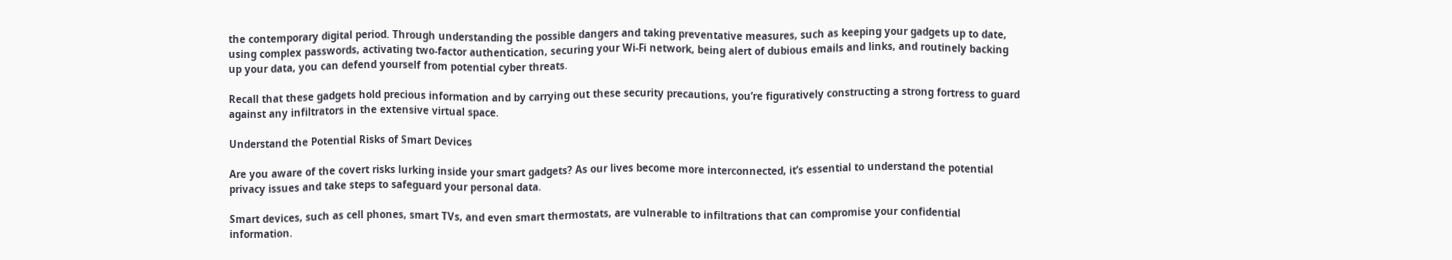the contemporary digital period. Through understanding the possible dangers and taking preventative measures, such as keeping your gadgets up to date, using complex passwords, activating two-factor authentication, securing your Wi-Fi network, being alert of dubious emails and links, and routinely backing up your data, you can defend yourself from potential cyber threats.

Recall that these gadgets hold precious information and by carrying out these security precautions, you’re figuratively constructing a strong fortress to guard against any infiltrators in the extensive virtual space.

Understand the Potential Risks of Smart Devices

Are you aware of the covert risks lurking inside your smart gadgets? As our lives become more interconnected, it’s essential to understand the potential privacy issues and take steps to safeguard your personal data.

Smart devices, such as cell phones, smart TVs, and even smart thermostats, are vulnerable to infiltrations that can compromise your confidential information.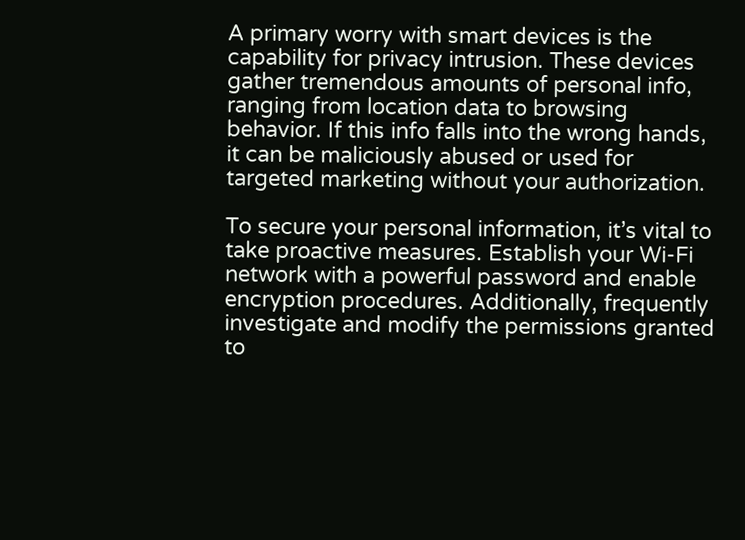A primary worry with smart devices is the capability for privacy intrusion. These devices gather tremendous amounts of personal info, ranging from location data to browsing behavior. If this info falls into the wrong hands, it can be maliciously abused or used for targeted marketing without your authorization.

To secure your personal information, it’s vital to take proactive measures. Establish your Wi-Fi network with a powerful password and enable encryption procedures. Additionally, frequently investigate and modify the permissions granted to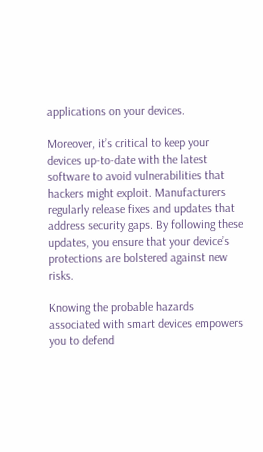applications on your devices.

Moreover, it’s critical to keep your devices up-to-date with the latest software to avoid vulnerabilities that hackers might exploit. Manufacturers regularly release fixes and updates that address security gaps. By following these updates, you ensure that your device’s protections are bolstered against new risks.

Knowing the probable hazards associated with smart devices empowers you to defend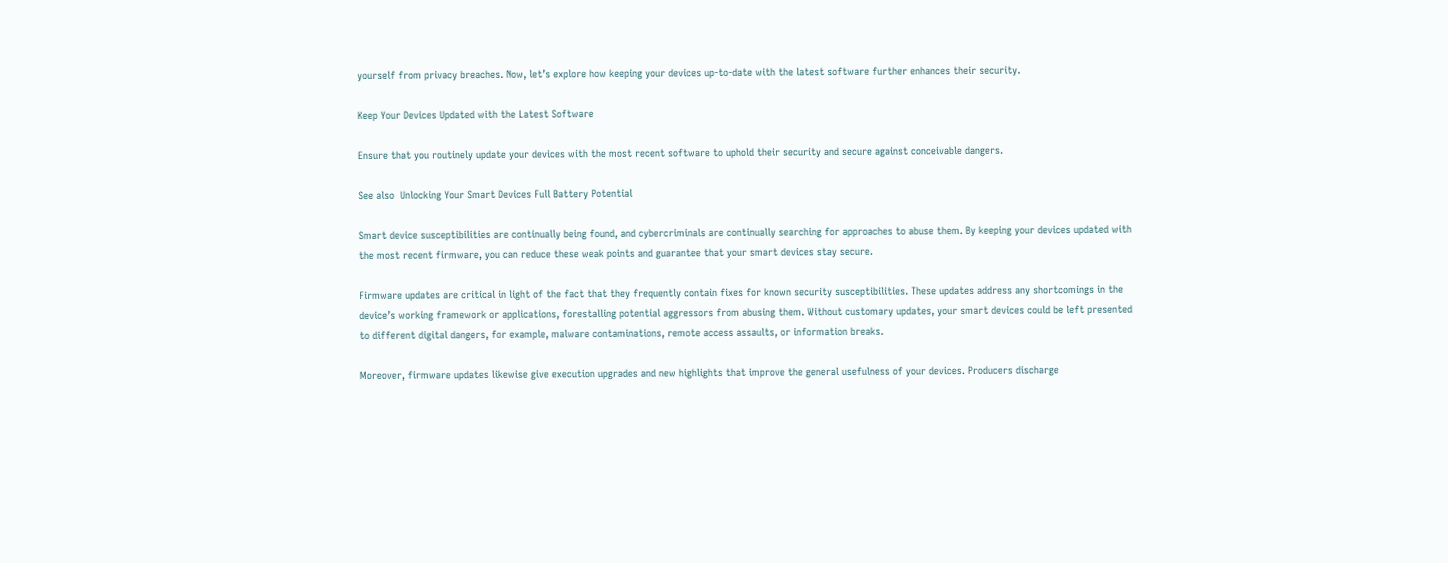yourself from privacy breaches. Now, let’s explore how keeping your devices up-to-date with the latest software further enhances their security.

Keep Your Devices Updated with the Latest Software

Ensure that you routinely update your devices with the most recent software to uphold their security and secure against conceivable dangers.

See also  Unlocking Your Smart Devices Full Battery Potential

Smart device susceptibilities are continually being found, and cybercriminals are continually searching for approaches to abuse them. By keeping your devices updated with the most recent firmware, you can reduce these weak points and guarantee that your smart devices stay secure.

Firmware updates are critical in light of the fact that they frequently contain fixes for known security susceptibilities. These updates address any shortcomings in the device’s working framework or applications, forestalling potential aggressors from abusing them. Without customary updates, your smart devices could be left presented to different digital dangers, for example, malware contaminations, remote access assaults, or information breaks.

Moreover, firmware updates likewise give execution upgrades and new highlights that improve the general usefulness of your devices. Producers discharge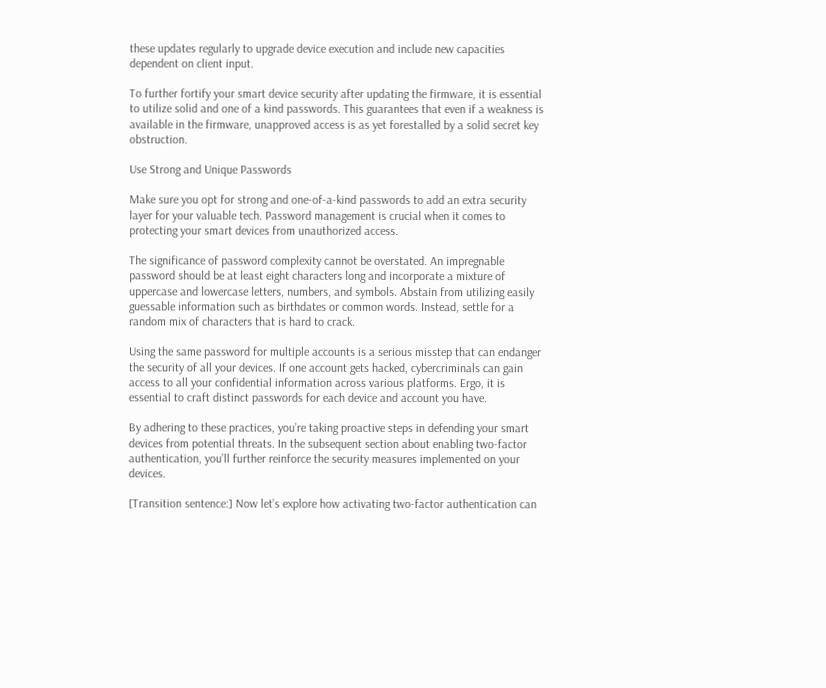these updates regularly to upgrade device execution and include new capacities dependent on client input.

To further fortify your smart device security after updating the firmware, it is essential to utilize solid and one of a kind passwords. This guarantees that even if a weakness is available in the firmware, unapproved access is as yet forestalled by a solid secret key obstruction.

Use Strong and Unique Passwords

Make sure you opt for strong and one-of-a-kind passwords to add an extra security layer for your valuable tech. Password management is crucial when it comes to protecting your smart devices from unauthorized access.

The significance of password complexity cannot be overstated. An impregnable password should be at least eight characters long and incorporate a mixture of uppercase and lowercase letters, numbers, and symbols. Abstain from utilizing easily guessable information such as birthdates or common words. Instead, settle for a random mix of characters that is hard to crack.

Using the same password for multiple accounts is a serious misstep that can endanger the security of all your devices. If one account gets hacked, cybercriminals can gain access to all your confidential information across various platforms. Ergo, it is essential to craft distinct passwords for each device and account you have.

By adhering to these practices, you’re taking proactive steps in defending your smart devices from potential threats. In the subsequent section about enabling two-factor authentication, you’ll further reinforce the security measures implemented on your devices.

[Transition sentence:] Now let’s explore how activating two-factor authentication can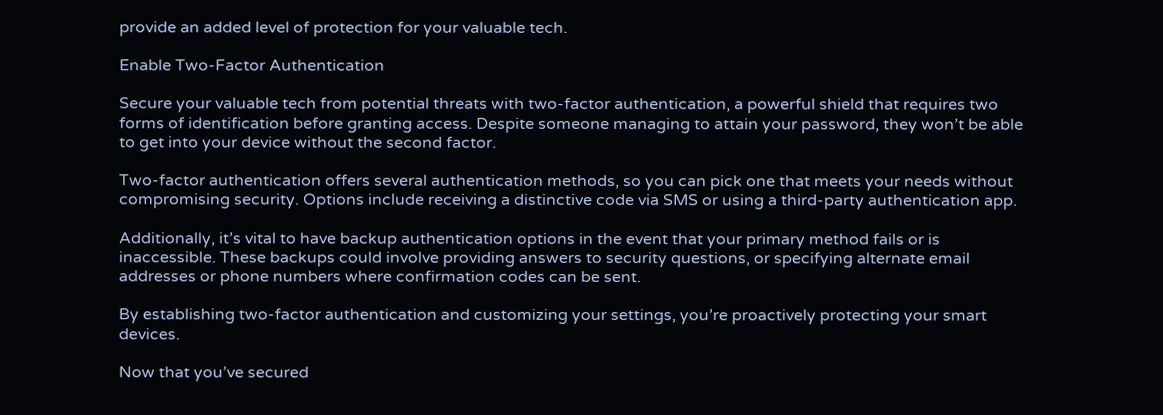provide an added level of protection for your valuable tech.

Enable Two-Factor Authentication

Secure your valuable tech from potential threats with two-factor authentication, a powerful shield that requires two forms of identification before granting access. Despite someone managing to attain your password, they won’t be able to get into your device without the second factor.

Two-factor authentication offers several authentication methods, so you can pick one that meets your needs without compromising security. Options include receiving a distinctive code via SMS or using a third-party authentication app.

Additionally, it’s vital to have backup authentication options in the event that your primary method fails or is inaccessible. These backups could involve providing answers to security questions, or specifying alternate email addresses or phone numbers where confirmation codes can be sent.

By establishing two-factor authentication and customizing your settings, you’re proactively protecting your smart devices.

Now that you’ve secured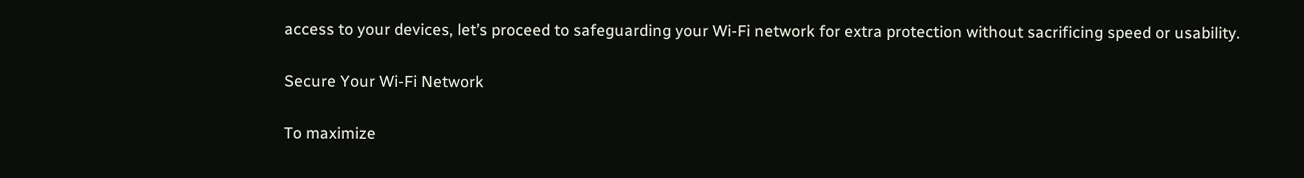access to your devices, let’s proceed to safeguarding your Wi-Fi network for extra protection without sacrificing speed or usability.

Secure Your Wi-Fi Network

To maximize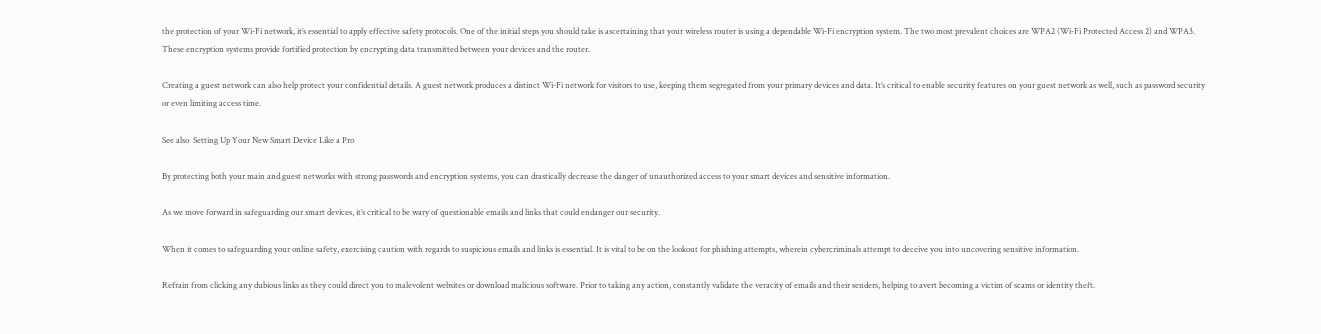the protection of your Wi-Fi network, it’s essential to apply effective safety protocols. One of the initial steps you should take is ascertaining that your wireless router is using a dependable Wi-Fi encryption system. The two most prevalent choices are WPA2 (Wi-Fi Protected Access 2) and WPA3. These encryption systems provide fortified protection by encrypting data transmitted between your devices and the router.

Creating a guest network can also help protect your confidential details. A guest network produces a distinct Wi-Fi network for visitors to use, keeping them segregated from your primary devices and data. It’s critical to enable security features on your guest network as well, such as password security or even limiting access time.

See also  Setting Up Your New Smart Device Like a Pro

By protecting both your main and guest networks with strong passwords and encryption systems, you can drastically decrease the danger of unauthorized access to your smart devices and sensitive information.

As we move forward in safeguarding our smart devices, it’s critical to be wary of questionable emails and links that could endanger our security.

When it comes to safeguarding your online safety, exercising caution with regards to suspicious emails and links is essential. It is vital to be on the lookout for phishing attempts, wherein cybercriminals attempt to deceive you into uncovering sensitive information.

Refrain from clicking any dubious links as they could direct you to malevolent websites or download malicious software. Prior to taking any action, constantly validate the veracity of emails and their senders, helping to avert becoming a victim of scams or identity theft.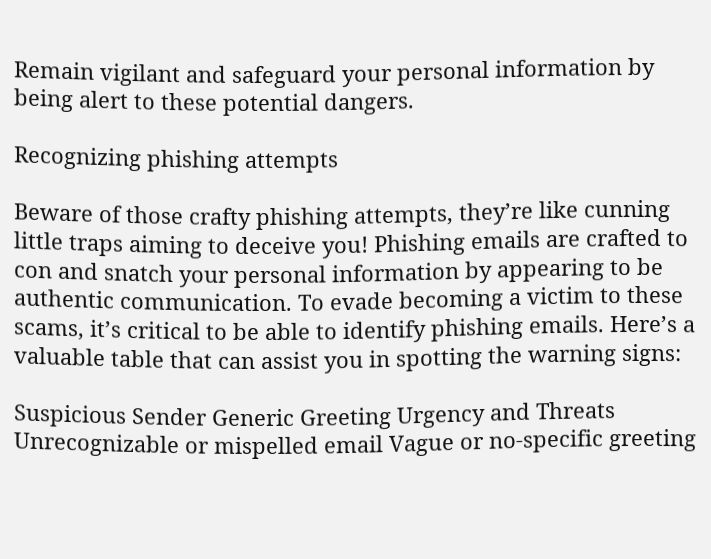Remain vigilant and safeguard your personal information by being alert to these potential dangers.

Recognizing phishing attempts

Beware of those crafty phishing attempts, they’re like cunning little traps aiming to deceive you! Phishing emails are crafted to con and snatch your personal information by appearing to be authentic communication. To evade becoming a victim to these scams, it’s critical to be able to identify phishing emails. Here’s a valuable table that can assist you in spotting the warning signs:

Suspicious Sender Generic Greeting Urgency and Threats
Unrecognizable or mispelled email Vague or no-specific greeting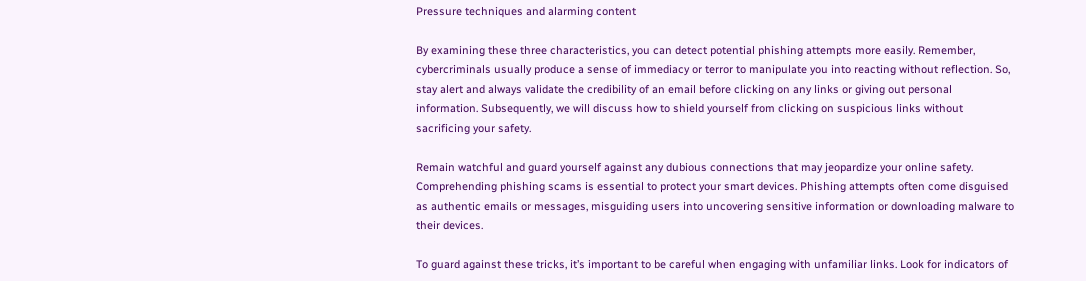Pressure techniques and alarming content

By examining these three characteristics, you can detect potential phishing attempts more easily. Remember, cybercriminals usually produce a sense of immediacy or terror to manipulate you into reacting without reflection. So, stay alert and always validate the credibility of an email before clicking on any links or giving out personal information. Subsequently, we will discuss how to shield yourself from clicking on suspicious links without sacrificing your safety.

Remain watchful and guard yourself against any dubious connections that may jeopardize your online safety. Comprehending phishing scams is essential to protect your smart devices. Phishing attempts often come disguised as authentic emails or messages, misguiding users into uncovering sensitive information or downloading malware to their devices.

To guard against these tricks, it’s important to be careful when engaging with unfamiliar links. Look for indicators of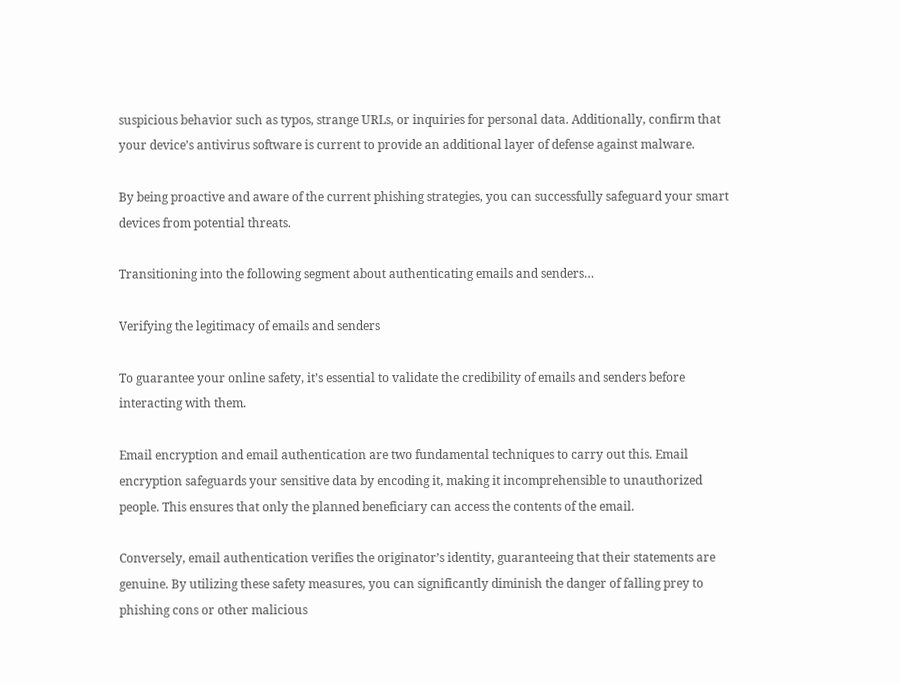suspicious behavior such as typos, strange URLs, or inquiries for personal data. Additionally, confirm that your device’s antivirus software is current to provide an additional layer of defense against malware.

By being proactive and aware of the current phishing strategies, you can successfully safeguard your smart devices from potential threats.

Transitioning into the following segment about authenticating emails and senders…

Verifying the legitimacy of emails and senders

To guarantee your online safety, it’s essential to validate the credibility of emails and senders before interacting with them.

Email encryption and email authentication are two fundamental techniques to carry out this. Email encryption safeguards your sensitive data by encoding it, making it incomprehensible to unauthorized people. This ensures that only the planned beneficiary can access the contents of the email.

Conversely, email authentication verifies the originator’s identity, guaranteeing that their statements are genuine. By utilizing these safety measures, you can significantly diminish the danger of falling prey to phishing cons or other malicious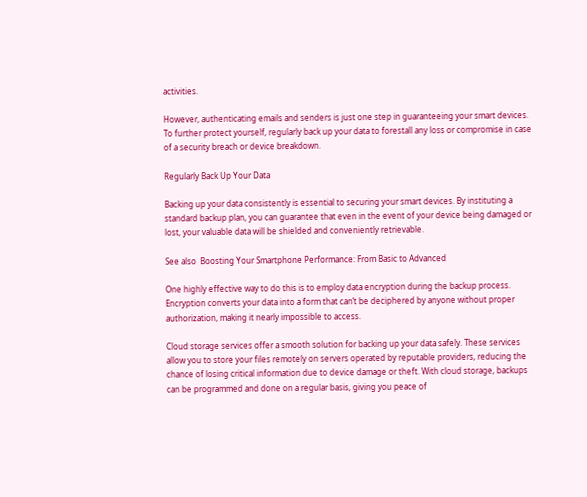activities.

However, authenticating emails and senders is just one step in guaranteeing your smart devices. To further protect yourself, regularly back up your data to forestall any loss or compromise in case of a security breach or device breakdown.

Regularly Back Up Your Data

Backing up your data consistently is essential to securing your smart devices. By instituting a standard backup plan, you can guarantee that even in the event of your device being damaged or lost, your valuable data will be shielded and conveniently retrievable.

See also  Boosting Your Smartphone Performance: From Basic to Advanced

One highly effective way to do this is to employ data encryption during the backup process. Encryption converts your data into a form that can’t be deciphered by anyone without proper authorization, making it nearly impossible to access.

Cloud storage services offer a smooth solution for backing up your data safely. These services allow you to store your files remotely on servers operated by reputable providers, reducing the chance of losing critical information due to device damage or theft. With cloud storage, backups can be programmed and done on a regular basis, giving you peace of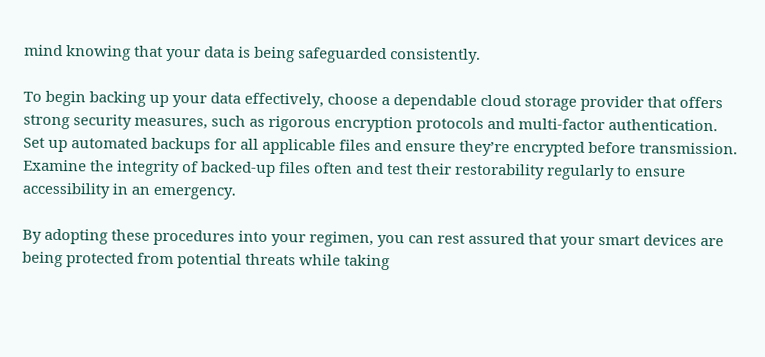mind knowing that your data is being safeguarded consistently.

To begin backing up your data effectively, choose a dependable cloud storage provider that offers strong security measures, such as rigorous encryption protocols and multi-factor authentication. Set up automated backups for all applicable files and ensure they’re encrypted before transmission. Examine the integrity of backed-up files often and test their restorability regularly to ensure accessibility in an emergency.

By adopting these procedures into your regimen, you can rest assured that your smart devices are being protected from potential threats while taking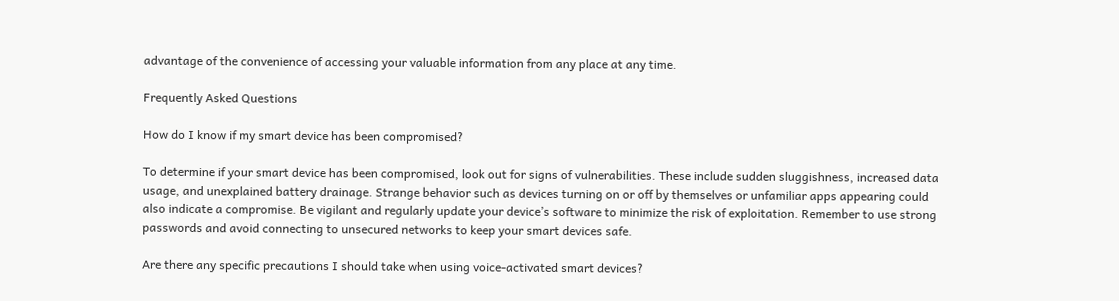advantage of the convenience of accessing your valuable information from any place at any time.

Frequently Asked Questions

How do I know if my smart device has been compromised?

To determine if your smart device has been compromised, look out for signs of vulnerabilities. These include sudden sluggishness, increased data usage, and unexplained battery drainage. Strange behavior such as devices turning on or off by themselves or unfamiliar apps appearing could also indicate a compromise. Be vigilant and regularly update your device’s software to minimize the risk of exploitation. Remember to use strong passwords and avoid connecting to unsecured networks to keep your smart devices safe.

Are there any specific precautions I should take when using voice-activated smart devices?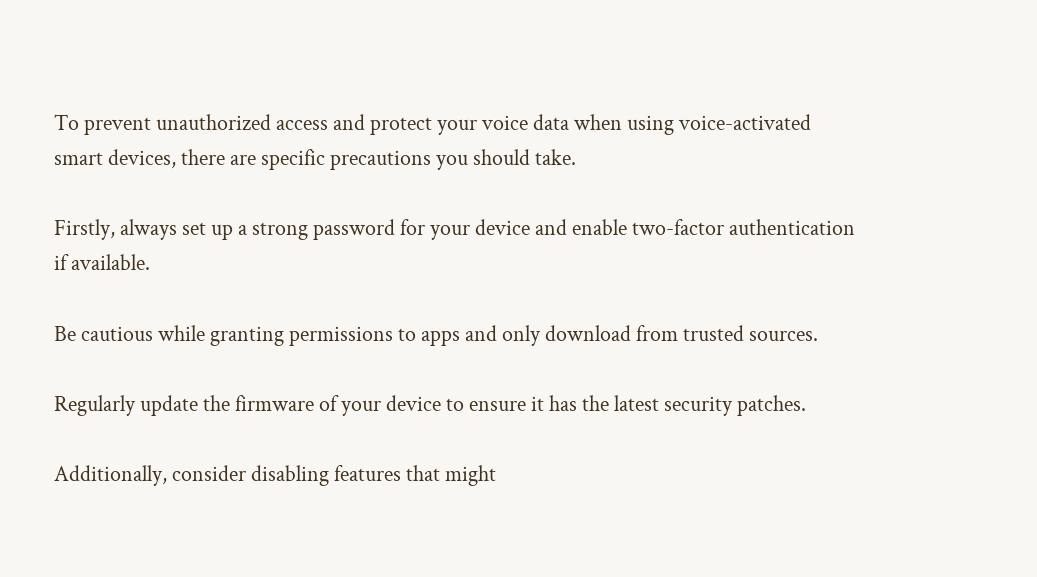To prevent unauthorized access and protect your voice data when using voice-activated smart devices, there are specific precautions you should take.

Firstly, always set up a strong password for your device and enable two-factor authentication if available.

Be cautious while granting permissions to apps and only download from trusted sources.

Regularly update the firmware of your device to ensure it has the latest security patches.

Additionally, consider disabling features that might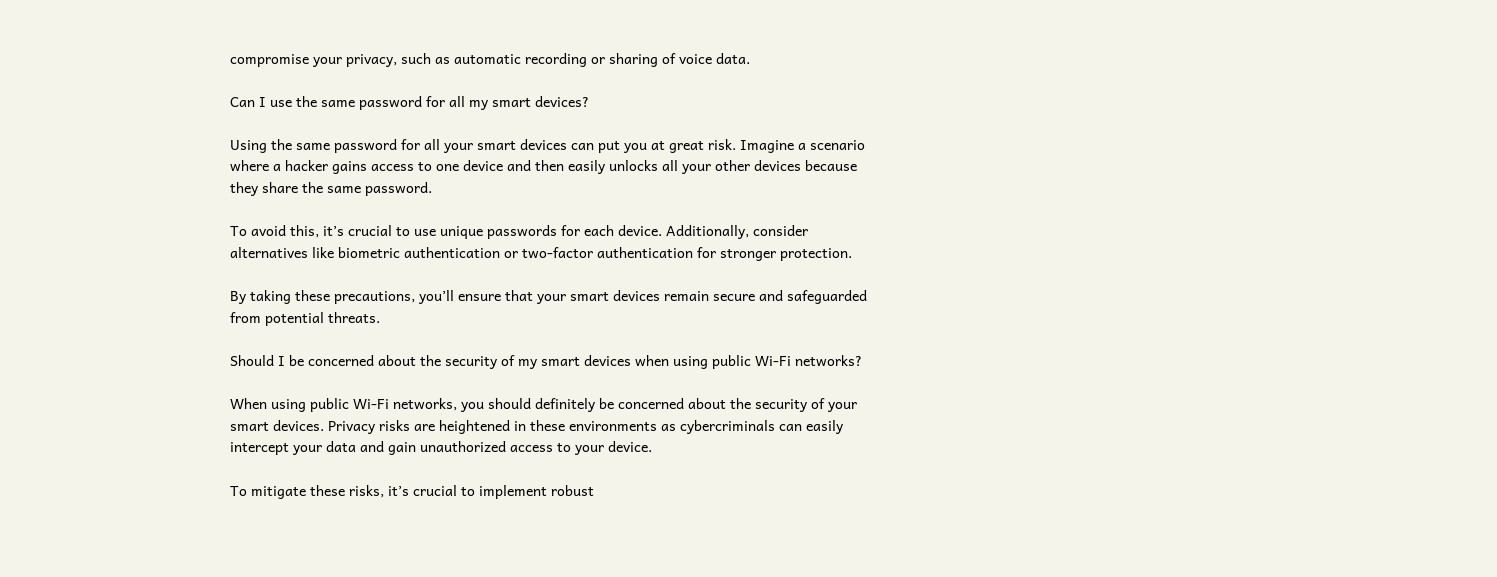compromise your privacy, such as automatic recording or sharing of voice data.

Can I use the same password for all my smart devices?

Using the same password for all your smart devices can put you at great risk. Imagine a scenario where a hacker gains access to one device and then easily unlocks all your other devices because they share the same password.

To avoid this, it’s crucial to use unique passwords for each device. Additionally, consider alternatives like biometric authentication or two-factor authentication for stronger protection.

By taking these precautions, you’ll ensure that your smart devices remain secure and safeguarded from potential threats.

Should I be concerned about the security of my smart devices when using public Wi-Fi networks?

When using public Wi-Fi networks, you should definitely be concerned about the security of your smart devices. Privacy risks are heightened in these environments as cybercriminals can easily intercept your data and gain unauthorized access to your device.

To mitigate these risks, it’s crucial to implement robust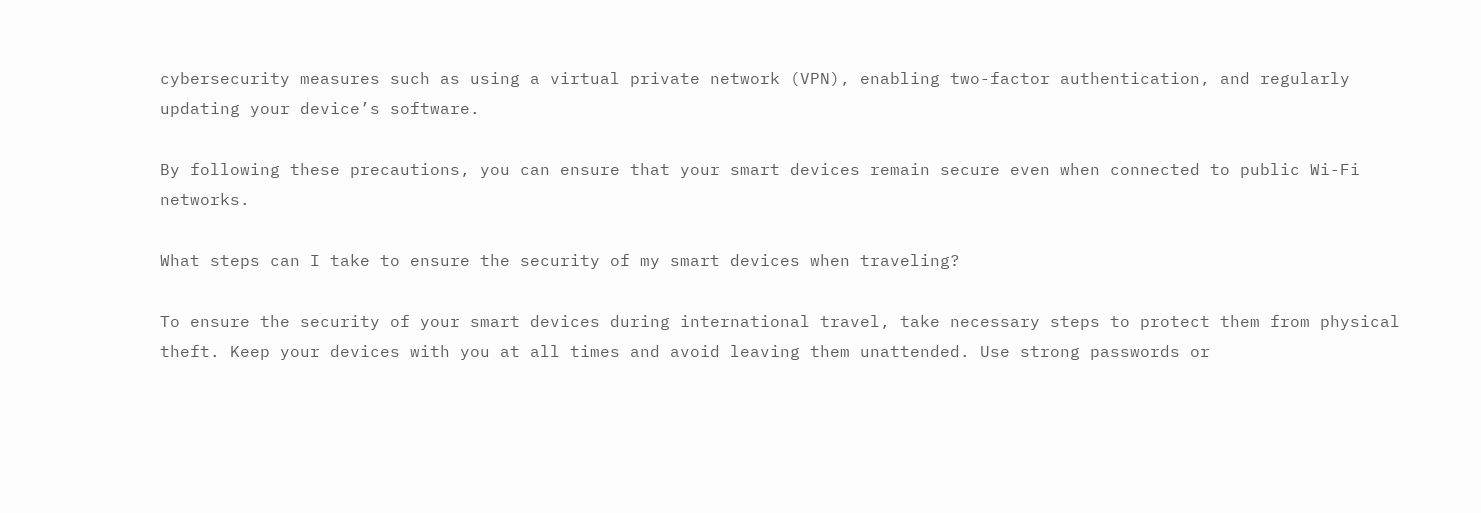cybersecurity measures such as using a virtual private network (VPN), enabling two-factor authentication, and regularly updating your device’s software.

By following these precautions, you can ensure that your smart devices remain secure even when connected to public Wi-Fi networks.

What steps can I take to ensure the security of my smart devices when traveling?

To ensure the security of your smart devices during international travel, take necessary steps to protect them from physical theft. Keep your devices with you at all times and avoid leaving them unattended. Use strong passwords or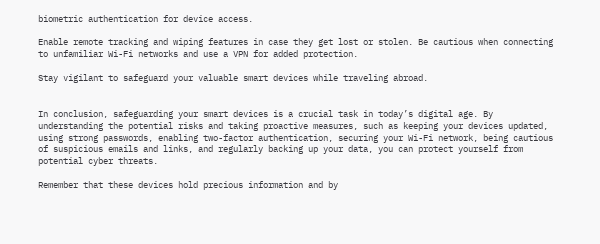biometric authentication for device access.

Enable remote tracking and wiping features in case they get lost or stolen. Be cautious when connecting to unfamiliar Wi-Fi networks and use a VPN for added protection.

Stay vigilant to safeguard your valuable smart devices while traveling abroad.


In conclusion, safeguarding your smart devices is a crucial task in today’s digital age. By understanding the potential risks and taking proactive measures, such as keeping your devices updated, using strong passwords, enabling two-factor authentication, securing your Wi-Fi network, being cautious of suspicious emails and links, and regularly backing up your data, you can protect yourself from potential cyber threats.

Remember that these devices hold precious information and by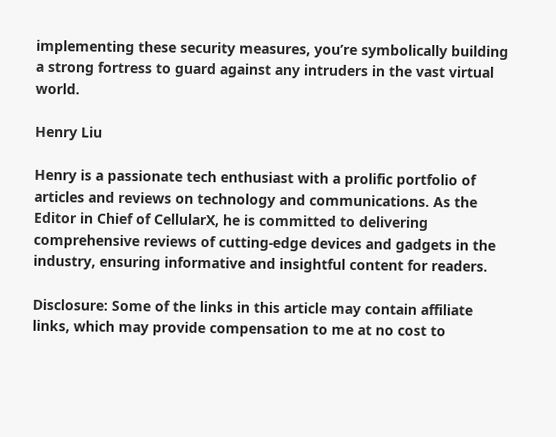implementing these security measures, you’re symbolically building a strong fortress to guard against any intruders in the vast virtual world.

Henry Liu

Henry is a passionate tech enthusiast with a prolific portfolio of articles and reviews on technology and communications. As the Editor in Chief of CellularX, he is committed to delivering comprehensive reviews of cutting-edge devices and gadgets in the industry, ensuring informative and insightful content for readers.

Disclosure: Some of the links in this article may contain affiliate links, which may provide compensation to me at no cost to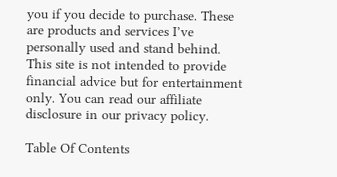you if you decide to purchase. These are products and services I’ve personally used and stand behind. This site is not intended to provide financial advice but for entertainment only. You can read our affiliate disclosure in our privacy policy.

Table Of Contents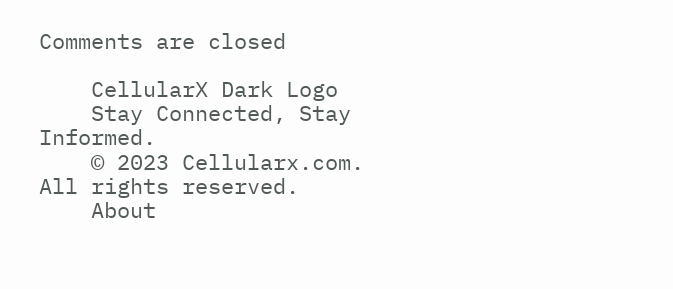Comments are closed

    CellularX Dark Logo
    Stay Connected, Stay Informed.
    © 2023 Cellularx.com. All rights reserved.
    About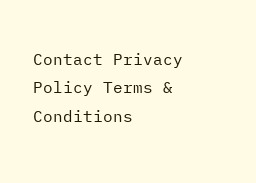Contact Privacy Policy Terms & Conditions